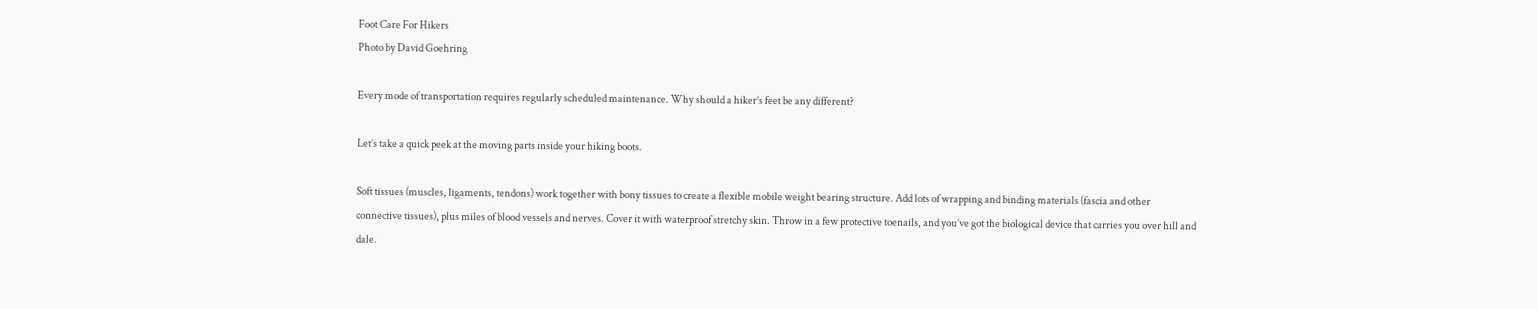Foot Care For Hikers
Photo by David Goehring

Every mode of transportation requires regularly scheduled maintenance. Why should a hiker’s feet be any different?

Let’s take a quick peek at the moving parts inside your hiking boots.

Soft tissues (muscles, ligaments, tendons) work together with bony tissues to create a flexible mobile weight bearing structure. Add lots of wrapping and binding materials (fascia and other connective tissues), plus miles of blood vessels and nerves. Cover it with waterproof stretchy skin. Throw in a few protective toenails, and you’ve got the biological device that carries you over hill and dale.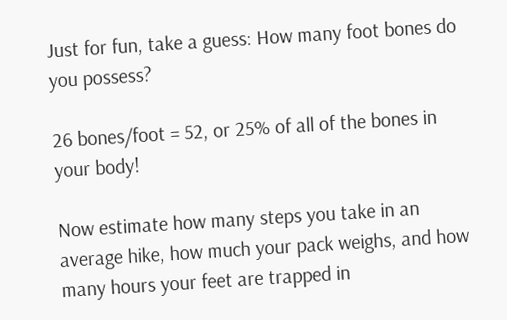Just for fun, take a guess: How many foot bones do you possess?

26 bones/foot = 52, or 25% of all of the bones in your body!

Now estimate how many steps you take in an average hike, how much your pack weighs, and how many hours your feet are trapped in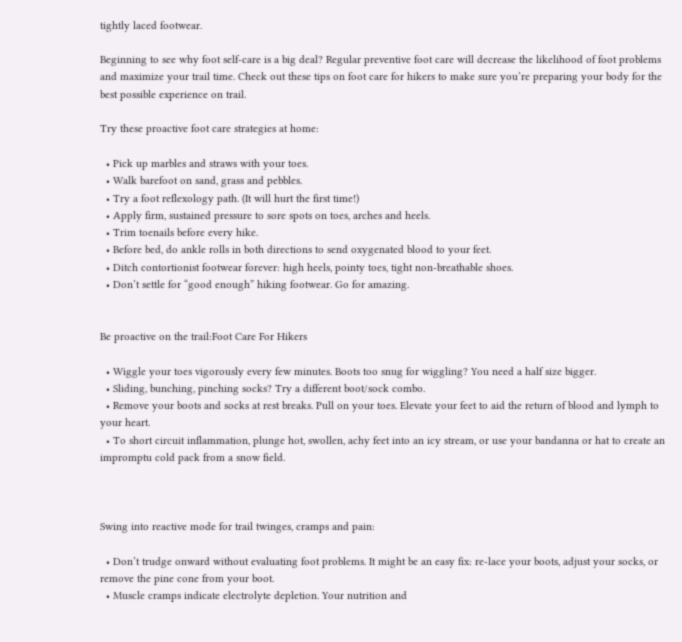tightly laced footwear.

Beginning to see why foot self-care is a big deal? Regular preventive foot care will decrease the likelihood of foot problems and maximize your trail time. Check out these tips on foot care for hikers to make sure you’re preparing your body for the best possible experience on trail.

Try these proactive foot care strategies at home:

  • Pick up marbles and straws with your toes.
  • Walk barefoot on sand, grass and pebbles.
  • Try a foot reflexology path. (It will hurt the first time!)
  • Apply firm, sustained pressure to sore spots on toes, arches and heels.
  • Trim toenails before every hike.
  • Before bed, do ankle rolls in both directions to send oxygenated blood to your feet.
  • Ditch contortionist footwear forever: high heels, pointy toes, tight non-breathable shoes.
  • Don’t settle for “good enough” hiking footwear. Go for amazing.


Be proactive on the trail:Foot Care For Hikers

  • Wiggle your toes vigorously every few minutes. Boots too snug for wiggling? You need a half size bigger.
  • Sliding, bunching, pinching socks? Try a different boot/sock combo.
  • Remove your boots and socks at rest breaks. Pull on your toes. Elevate your feet to aid the return of blood and lymph to your heart.
  • To short circuit inflammation, plunge hot, swollen, achy feet into an icy stream, or use your bandanna or hat to create an impromptu cold pack from a snow field.



Swing into reactive mode for trail twinges, cramps and pain:

  • Don’t trudge onward without evaluating foot problems. It might be an easy fix: re-lace your boots, adjust your socks, or remove the pine cone from your boot.
  • Muscle cramps indicate electrolyte depletion. Your nutrition and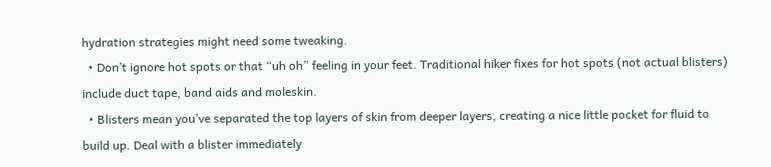hydration strategies might need some tweaking.
  • Don’t ignore hot spots or that “uh oh” feeling in your feet. Traditional hiker fixes for hot spots (not actual blisters) include duct tape, band aids and moleskin.
  • Blisters mean you’ve separated the top layers of skin from deeper layers, creating a nice little pocket for fluid to build up. Deal with a blister immediately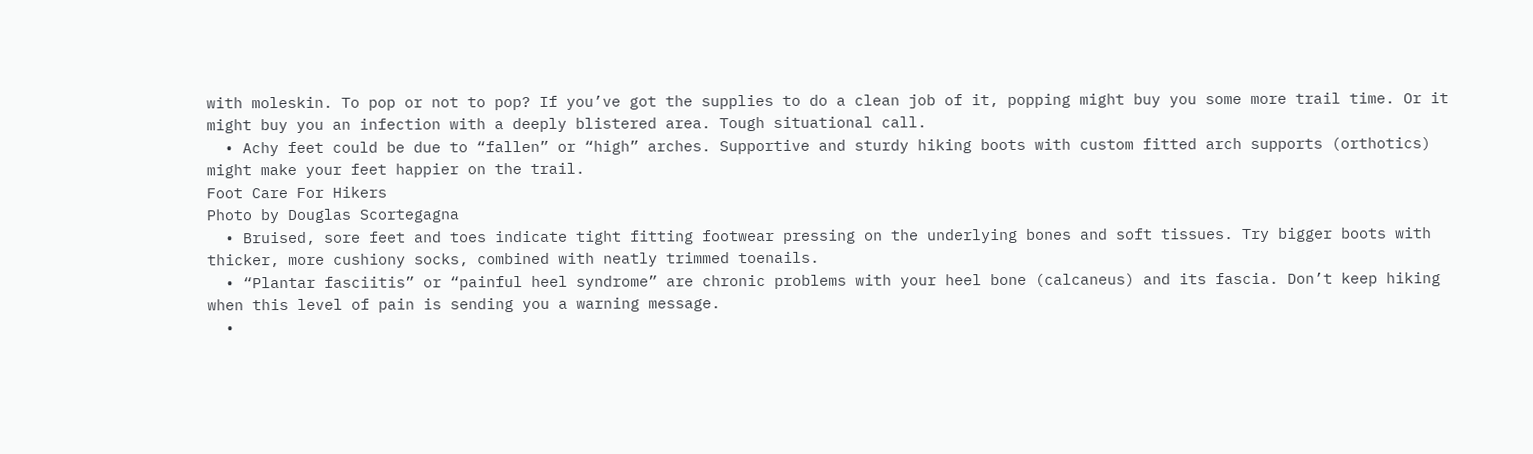with moleskin. To pop or not to pop? If you’ve got the supplies to do a clean job of it, popping might buy you some more trail time. Or it might buy you an infection with a deeply blistered area. Tough situational call.
  • Achy feet could be due to “fallen” or “high” arches. Supportive and sturdy hiking boots with custom fitted arch supports (orthotics) might make your feet happier on the trail.
Foot Care For Hikers
Photo by Douglas Scortegagna
  • Bruised, sore feet and toes indicate tight fitting footwear pressing on the underlying bones and soft tissues. Try bigger boots with thicker, more cushiony socks, combined with neatly trimmed toenails.
  • “Plantar fasciitis” or “painful heel syndrome” are chronic problems with your heel bone (calcaneus) and its fascia. Don’t keep hiking when this level of pain is sending you a warning message.
  •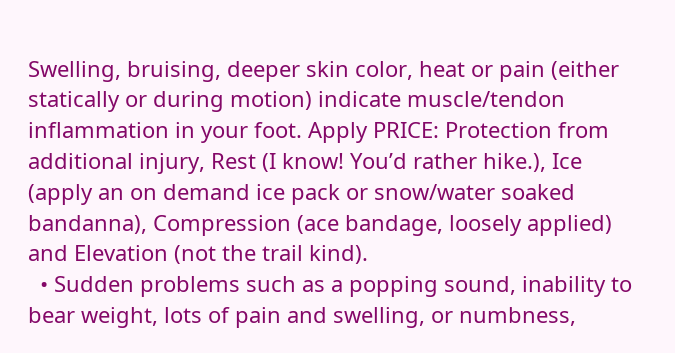Swelling, bruising, deeper skin color, heat or pain (either statically or during motion) indicate muscle/tendon inflammation in your foot. Apply PRICE: Protection from additional injury, Rest (I know! You’d rather hike.), Ice (apply an on demand ice pack or snow/water soaked bandanna), Compression (ace bandage, loosely applied) and Elevation (not the trail kind).
  • Sudden problems such as a popping sound, inability to bear weight, lots of pain and swelling, or numbness,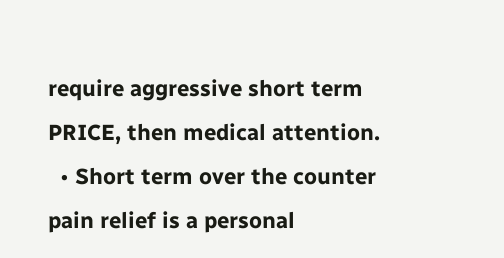require aggressive short term PRICE, then medical attention.
  • Short term over the counter pain relief is a personal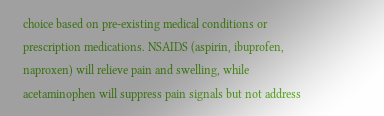choice based on pre-existing medical conditions or prescription medications. NSAIDS (aspirin, ibuprofen, naproxen) will relieve pain and swelling, while acetaminophen will suppress pain signals but not address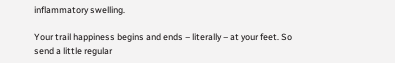inflammatory swelling.

Your trail happiness begins and ends – literally – at your feet. So send a little regular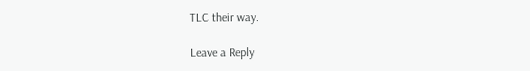TLC their way.

Leave a Reply